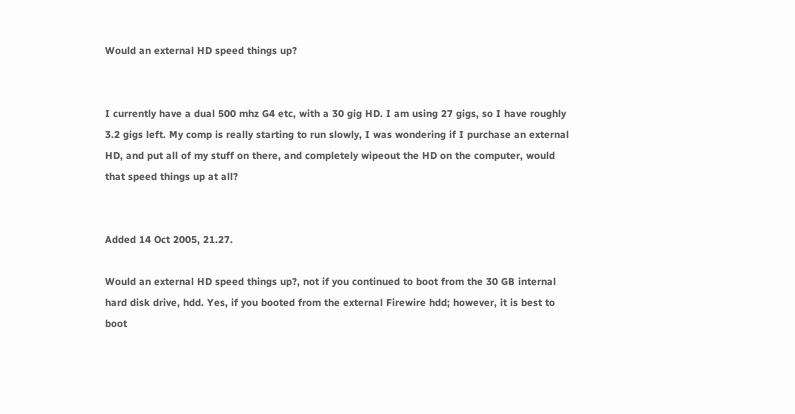Would an external HD speed things up?


I currently have a dual 500 mhz G4 etc, with a 30 gig HD. I am using 27 gigs, so I have roughly 3.2 gigs left. My comp is really starting to run slowly, I was wondering if I purchase an external HD, and put all of my stuff on there, and completely wipeout the HD on the computer, would that speed things up at all?


Added 14 Oct 2005, 21.27.

Would an external HD speed things up?, not if you continued to boot from the 30 GB internal hard disk drive, hdd. Yes, if you booted from the external Firewire hdd; however, it is best to boot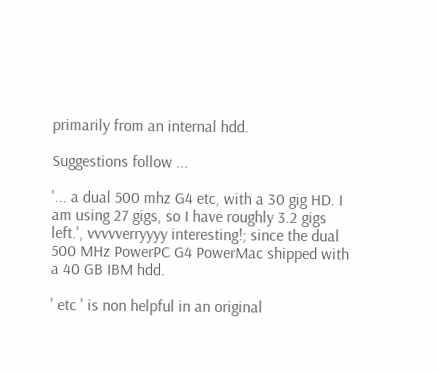primarily from an internal hdd.

Suggestions follow ...

'... a dual 500 mhz G4 etc, with a 30 gig HD. I am using 27 gigs, so I have roughly 3.2 gigs left.', vvvvverryyyy interesting!; since the dual 500 MHz PowerPC G4 PowerMac shipped with a 40 GB IBM hdd.

' etc ' is non helpful in an original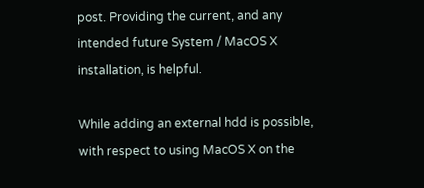post. Providing the current, and any intended future System / MacOS X installation, is helpful.

While adding an external hdd is possible, with respect to using MacOS X on the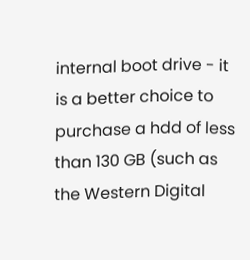internal boot drive - it is a better choice to purchase a hdd of less than 130 GB (such as the Western Digital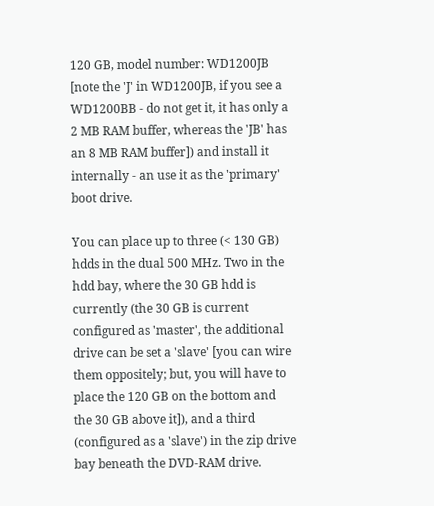120 GB, model number: WD1200JB [note the 'J' in WD1200JB, if you see a WD1200BB - do not get it, it has only a 2 MB RAM buffer, whereas the 'JB' has an 8 MB RAM buffer]) and install it internally - an use it as the 'primary' boot drive.

You can place up to three (< 130 GB) hdds in the dual 500 MHz. Two in the hdd bay, where the 30 GB hdd is currently (the 30 GB is current configured as 'master', the additional drive can be set a 'slave' [you can wire them oppositely; but, you will have to place the 120 GB on the bottom and the 30 GB above it]), and a third (configured as a 'slave') in the zip drive bay beneath the DVD-RAM drive.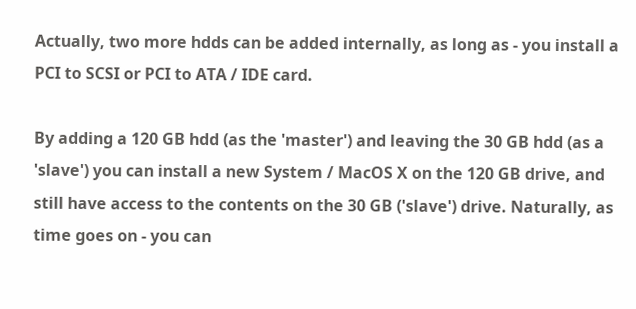Actually, two more hdds can be added internally, as long as - you install a PCI to SCSI or PCI to ATA / IDE card.

By adding a 120 GB hdd (as the 'master') and leaving the 30 GB hdd (as a 'slave') you can install a new System / MacOS X on the 120 GB drive, and still have access to the contents on the 30 GB ('slave') drive. Naturally, as time goes on - you can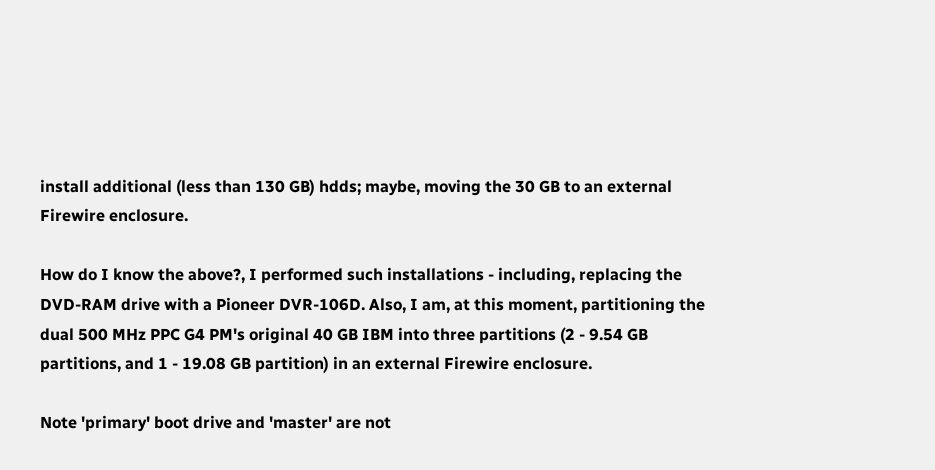install additional (less than 130 GB) hdds; maybe, moving the 30 GB to an external Firewire enclosure.

How do I know the above?, I performed such installations - including, replacing the DVD-RAM drive with a Pioneer DVR-106D. Also, I am, at this moment, partitioning the dual 500 MHz PPC G4 PM's original 40 GB IBM into three partitions (2 - 9.54 GB partitions, and 1 - 19.08 GB partition) in an external Firewire enclosure.

Note 'primary' boot drive and 'master' are not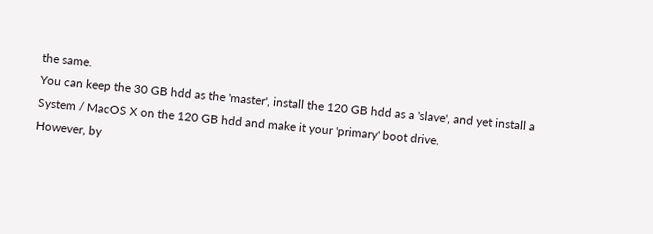the same.
You can keep the 30 GB hdd as the 'master', install the 120 GB hdd as a 'slave', and yet install a System / MacOS X on the 120 GB hdd and make it your 'primary' boot drive.
However, by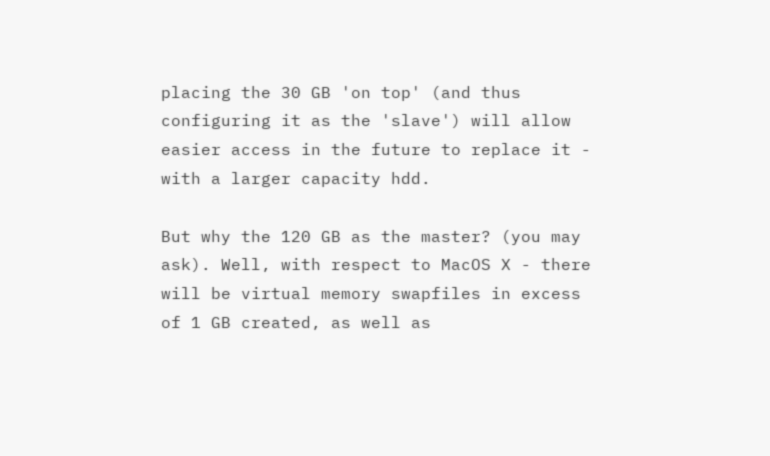placing the 30 GB 'on top' (and thus configuring it as the 'slave') will allow easier access in the future to replace it - with a larger capacity hdd.

But why the 120 GB as the master? (you may ask). Well, with respect to MacOS X - there will be virtual memory swapfiles in excess of 1 GB created, as well as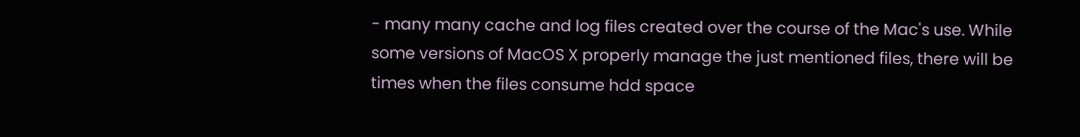- many many cache and log files created over the course of the Mac's use. While some versions of MacOS X properly manage the just mentioned files, there will be times when the files consume hdd space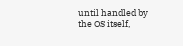until handled by the OS itself,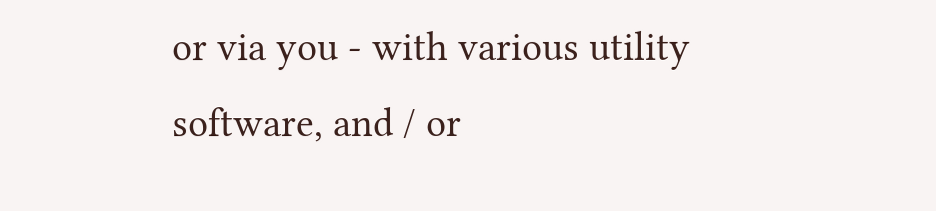or via you - with various utility software, and / or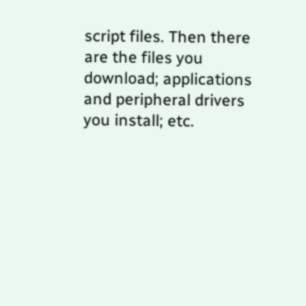script files. Then there are the files you download; applications and peripheral drivers you install; etc.